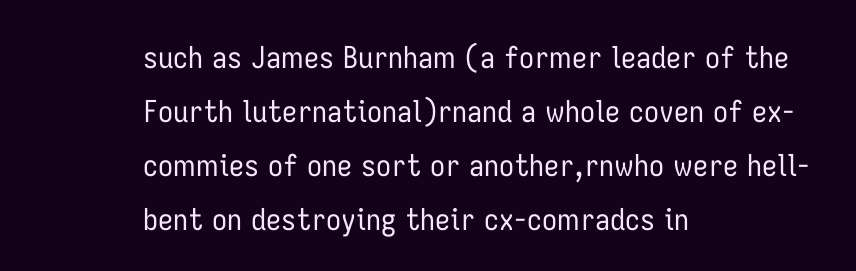such as James Burnham (a former leader of the Fourth luternational)rnand a whole coven of ex-commies of one sort or another,rnwho were hell-bent on destroying their cx-comradcs in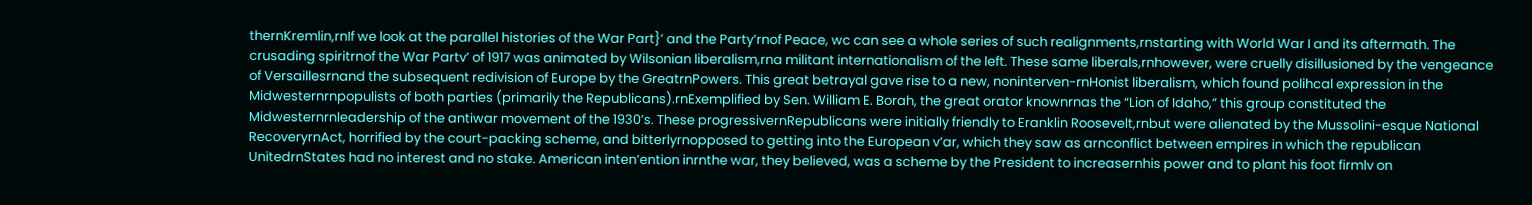thernKremlin,rnIf we look at the parallel histories of the War Part}’ and the Party’rnof Peace, wc can see a whole series of such realignments,rnstarting with World War I and its aftermath. The crusading spiritrnof the War Partv’ of 1917 was animated by Wilsonian liberalism,rna militant internationalism of the left. These same liberals,rnhowever, were cruelly disillusioned by the vengeance of Versaillesrnand the subsequent redivision of Europe by the GreatrnPowers. This great betrayal gave rise to a new, noninterven-rnHonist liberalism, which found polihcal expression in the Midwesternrnpopulists of both parties (primarily the Republicans).rnExemplified by Sen. William E. Borah, the great orator knownrnas the “Lion of Idaho,” this group constituted the Midwesternrnleadership of the antiwar movement of the 1930’s. These progressivernRepublicans were initially friendly to Eranklin Roosevelt,rnbut were alienated by the Mussolini-esque National RecoveryrnAct, horrified by the court-packing scheme, and bitterlyrnopposed to getting into the European v’ar, which they saw as arnconflict between empires in which the republican UnitedrnStates had no interest and no stake. American inten’ention inrnthe war, they believed, was a scheme by the President to increasernhis power and to plant his foot firmlv on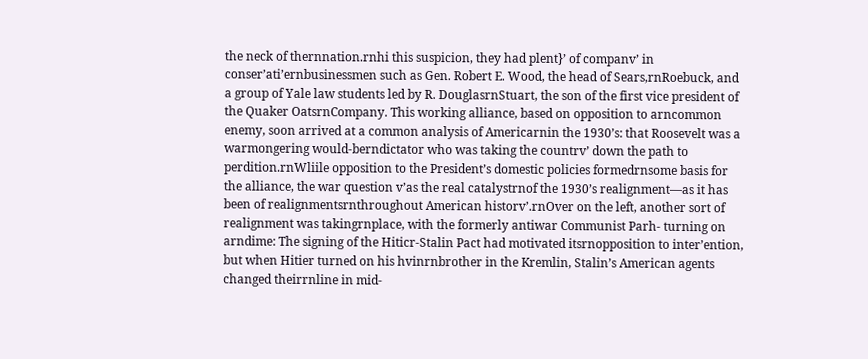the neck of thernnation.rnhi this suspicion, they had plent}’ of companv’ in conser’ati’ernbusinessmen such as Gen. Robert E. Wood, the head of Sears,rnRoebuck, and a group of Yale law students led by R. DouglasrnStuart, the son of the first vice president of the Quaker OatsrnCompany. This working alliance, based on opposition to arncommon enemy, soon arrived at a common analysis of Americarnin the 1930’s: that Roosevelt was a warmongering would-berndictator who was taking the countrv’ down the path to perdition.rnWliile opposition to the President’s domestic policies formedrnsome basis for the alliance, the war question v’as the real catalystrnof the 1930’s realignment—as it has been of realignmentsrnthroughout American historv’.rnOver on the left, another sort of realignment was takingrnplace, with the formerly antiwar Communist Parh- turning on arndime: The signing of the Hiticr-Stalin Pact had motivated itsrnopposition to inter’ention, but when Hitier turned on his hvinrnbrother in the Kremlin, Stalin’s American agents changed theirrnline in mid-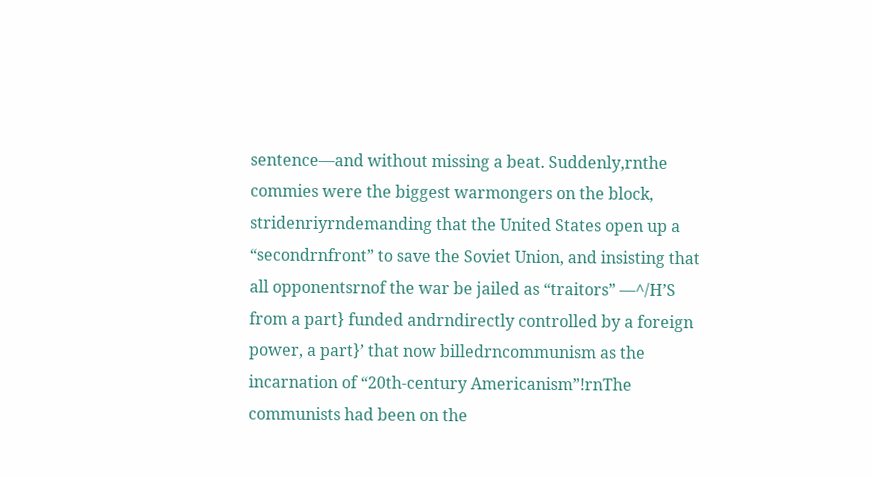sentence—and without missing a beat. Suddenly,rnthe commies were the biggest warmongers on the block, stridenriyrndemanding that the United States open up a “secondrnfront” to save the Soviet Union, and insisting that all opponentsrnof the war be jailed as “traitors” —^/H’S from a part} funded andrndirectly controlled by a foreign power, a part}’ that now billedrncommunism as the incarnation of “20th-century Americanism”!rnThe communists had been on the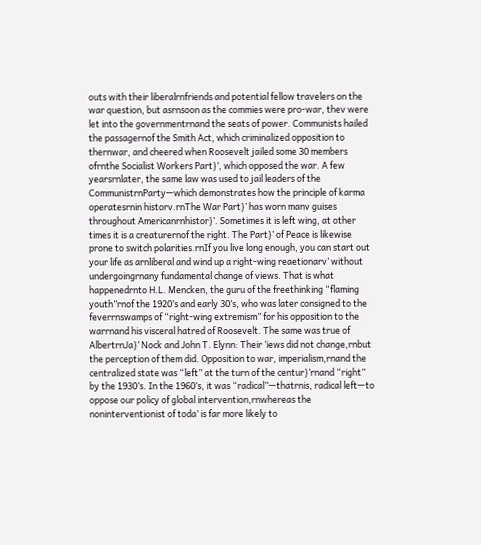outs with their liberalrnfriends and potential fellow travelers on the war question, but asrnsoon as the commies were pro-war, thev were let into the governmentrnand the seats of power. Communists hailed the passagernof the Smith Act, which criminalized opposition to thernwar, and cheered when Roosevelt jailed some 30 members ofrnthe Socialist Workers Part}’, which opposed the war. A few yearsrnlater, the same law was used to jail leaders of the CommunistrnParty—which demonstrates how the principle of karma operatesrnin historv.rnThe War Part}’ has worn manv guises throughout Americanrnhistor}’. Sometimes it is left wing, at other times it is a creaturernof the right. The Part}’ of Peace is likewise prone to switch polarities.rnIf you live long enough, you can start out your life as arnliberal and wind up a right-wing reaetionarv’ without undergoingrnany fundamental change of views. That is what happenedrnto H.L. Mencken, the guru of the freethinking “flaming youth”rnof the 1920’s and early 30’s, who was later consigned to the feverrnswamps of “right-wing extremism” for his opposition to the warrnand his visceral hatred of Roosevelt. The same was true of AlbertrnJa}’ Nock and John T. Elynn: Their ‘iews did not change,rnbut the perception of them did. Opposition to war, imperialism,rnand the centralized state was “left” at the turn of the centur}’rnand “right” by the 1930’s. In the 1960’s, it was “radical”—thatrnis, radical left—to oppose our policy of global intervention,rnwhereas the noninterventionist of toda’ is far more likely to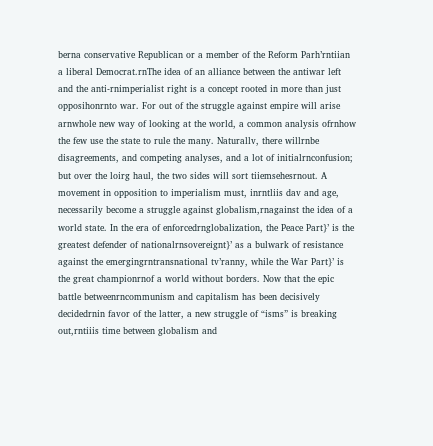berna conservative Republican or a member of the Reform Parh’rntiian a liberal Democrat.rnThe idea of an alliance between the antiwar left and the anti-rnimperialist right is a concept rooted in more than just opposihonrnto war. For out of the struggle against empire will arise arnwhole new way of looking at the world, a common analysis ofrnhow the few use the state to rule the many. Naturallv, there willrnbe disagreements, and competing analyses, and a lot of initialrnconfusion; but over the loirg haul, the two sides will sort tiiemsehesrnout. A movement in opposition to imperialism must, inrntliis dav and age, necessarily become a struggle against globalism,rnagainst the idea of a world state. In the era of enforcedrnglobalization, the Peace Part}’ is the greatest defender of nationalrnsovereignt}’ as a bulwark of resistance against the emergingrntransnational tv’ranny, while the War Part}’ is the great championrnof a world without borders. Now that the epic battle betweenrncommunism and capitalism has been decisively decidedrnin favor of the latter, a new struggle of “isms” is breaking out,rntiiis time between globalism and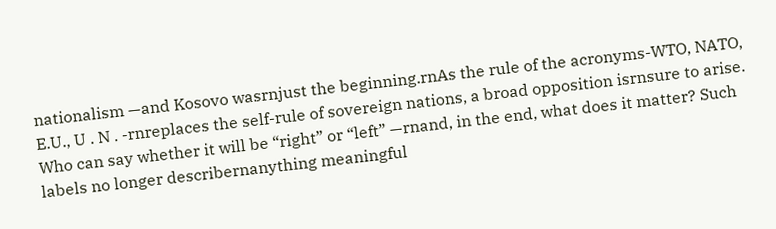nationalism —and Kosovo wasrnjust the beginning.rnAs the rule of the acronyms-WTO, NATO, E.U., U . N . -rnreplaces the self-rule of sovereign nations, a broad opposition isrnsure to arise. Who can say whether it will be “right” or “left” —rnand, in the end, what does it matter? Such labels no longer describernanything meaningful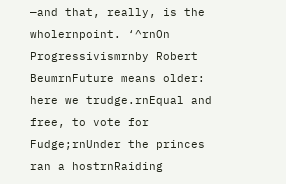—and that, really, is the wholernpoint. ‘^rnOn Progressivismrnby Robert BeumrnFuture means older: here we trudge.rnEqual and free, to vote for Fudge;rnUnder the princes ran a hostrnRaiding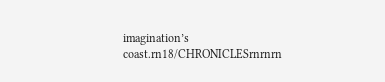imagination’s coast.rn18/CHRONICLESrnrnrn